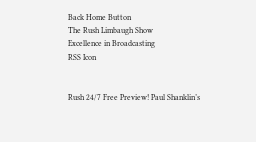Back Home Button
The Rush Limbaugh Show
Excellence in Broadcasting
RSS Icon


Rush 24/7 Free Preview! Paul Shanklin’s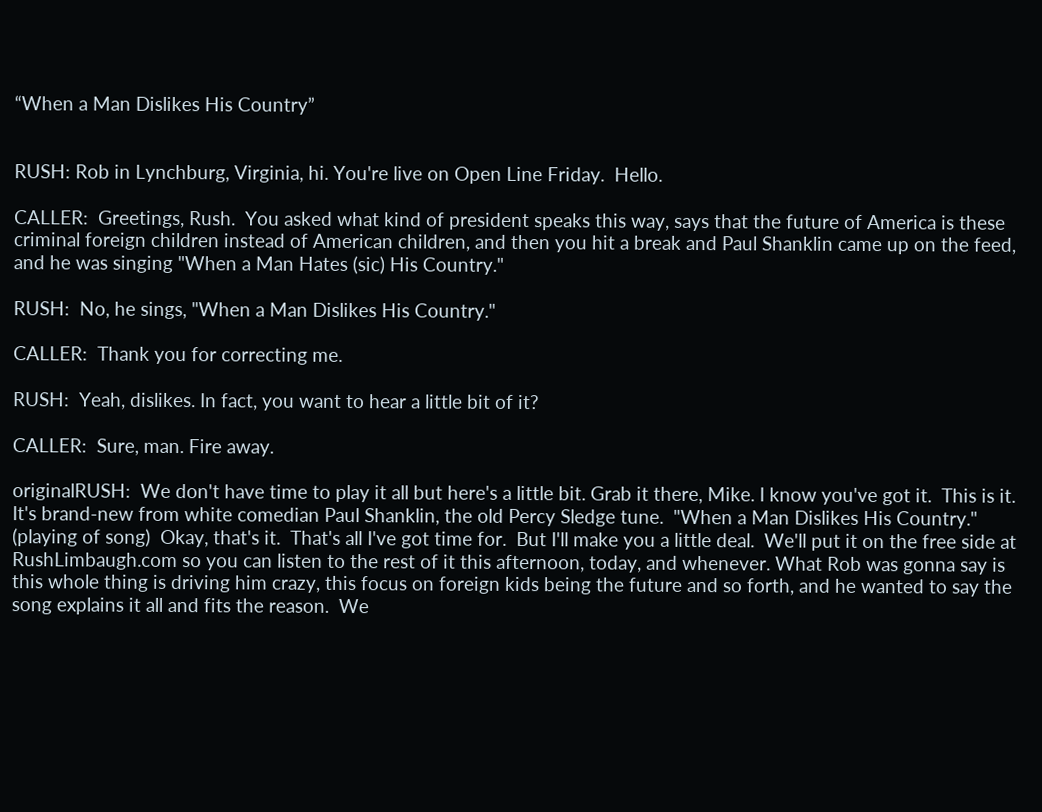“When a Man Dislikes His Country”


RUSH: Rob in Lynchburg, Virginia, hi. You're live on Open Line Friday.  Hello.

CALLER:  Greetings, Rush.  You asked what kind of president speaks this way, says that the future of America is these criminal foreign children instead of American children, and then you hit a break and Paul Shanklin came up on the feed, and he was singing "When a Man Hates (sic) His Country."

RUSH:  No, he sings, "When a Man Dislikes His Country."

CALLER:  Thank you for correcting me.

RUSH:  Yeah, dislikes. In fact, you want to hear a little bit of it?

CALLER:  Sure, man. Fire away.

originalRUSH:  We don't have time to play it all but here's a little bit. Grab it there, Mike. I know you've got it.  This is it.  It's brand-new from white comedian Paul Shanklin, the old Percy Sledge tune.  "When a Man Dislikes His Country." (playing of song)  Okay, that's it.  That's all I've got time for.  But I'll make you a little deal.  We'll put it on the free side at RushLimbaugh.com so you can listen to the rest of it this afternoon, today, and whenever. What Rob was gonna say is this whole thing is driving him crazy, this focus on foreign kids being the future and so forth, and he wanted to say the song explains it all and fits the reason.  We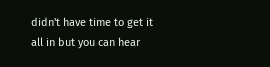didn't have time to get it all in but you can hear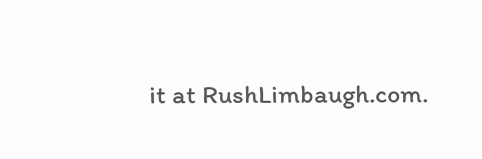it at RushLimbaugh.com.